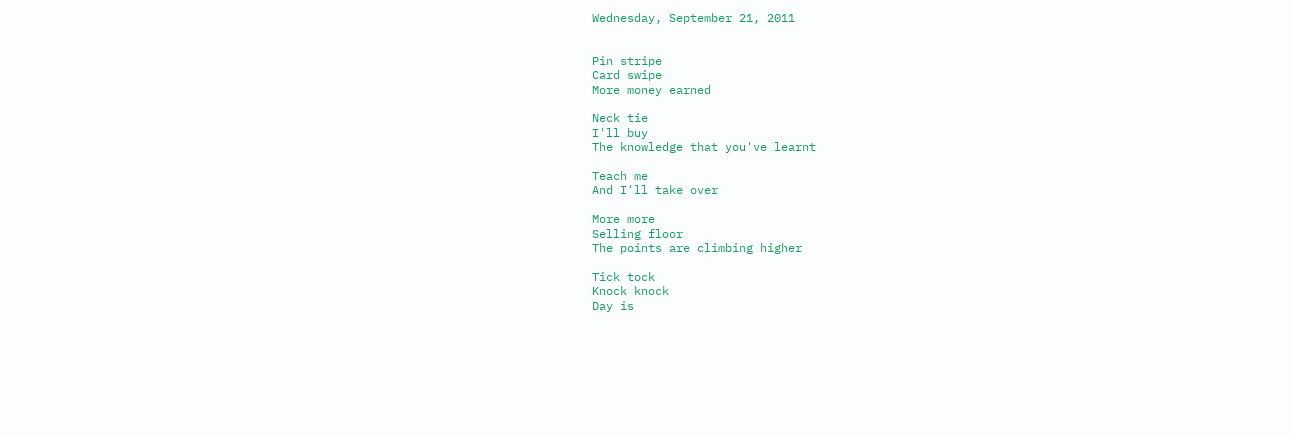Wednesday, September 21, 2011


Pin stripe
Card swipe
More money earned

Neck tie
I'll buy
The knowledge that you've learnt

Teach me
And I'll take over

More more
Selling floor
The points are climbing higher

Tick tock
Knock knock
Day is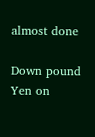almost done

Down pound
Yen on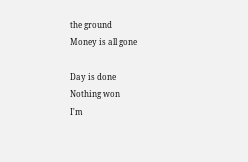the ground
Money is all gone

Day is done
Nothing won
I'm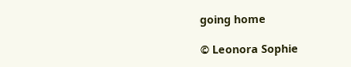going home

© Leonora Sophie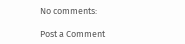No comments:

Post a Comment